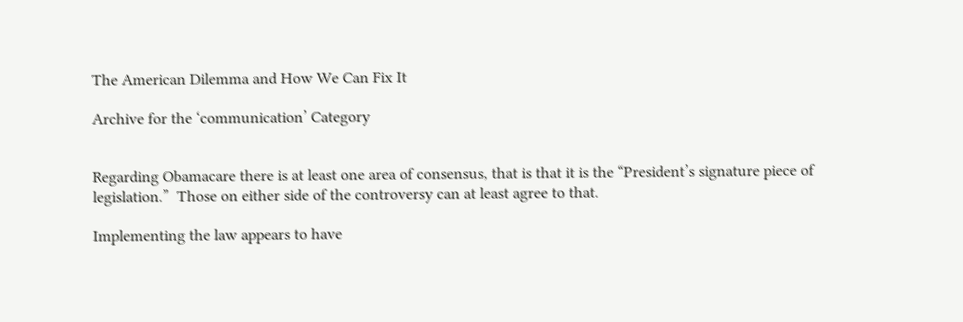The American Dilemma and How We Can Fix It

Archive for the ‘communication’ Category


Regarding Obamacare there is at least one area of consensus, that is that it is the “President’s signature piece of legislation.”  Those on either side of the controversy can at least agree to that.

Implementing the law appears to have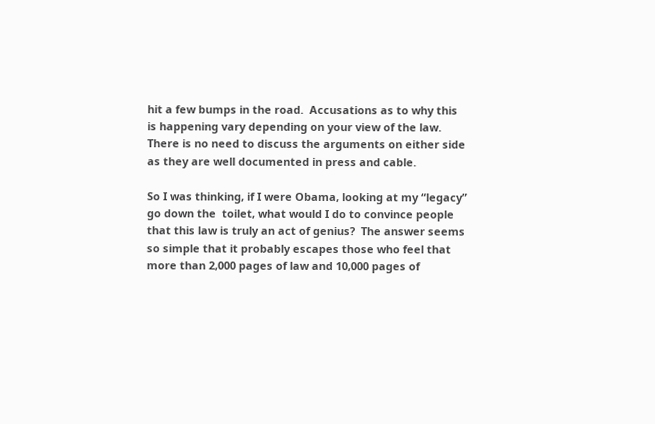hit a few bumps in the road.  Accusations as to why this is happening vary depending on your view of the law.  There is no need to discuss the arguments on either side as they are well documented in press and cable.

So I was thinking, if I were Obama, looking at my “legacy” go down the  toilet, what would I do to convince people that this law is truly an act of genius?  The answer seems so simple that it probably escapes those who feel that more than 2,000 pages of law and 10,000 pages of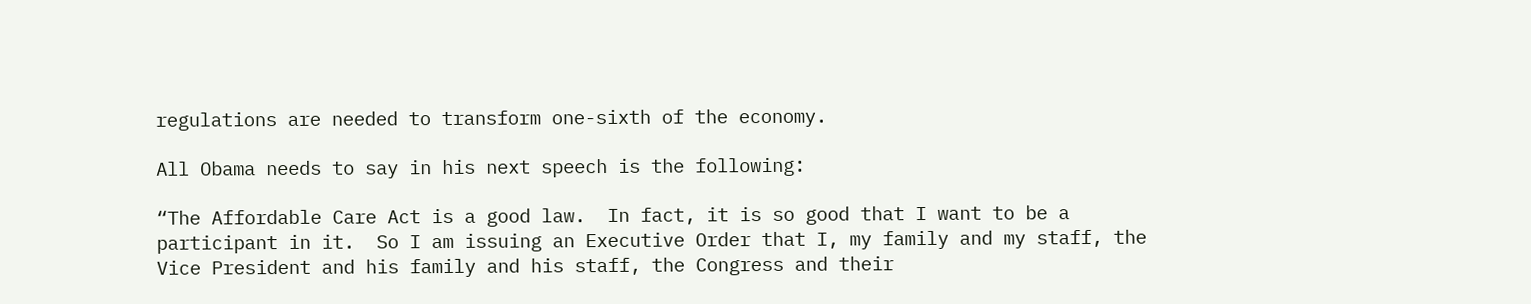regulations are needed to transform one-sixth of the economy.

All Obama needs to say in his next speech is the following:

“The Affordable Care Act is a good law.  In fact, it is so good that I want to be a participant in it.  So I am issuing an Executive Order that I, my family and my staff, the Vice President and his family and his staff, the Congress and their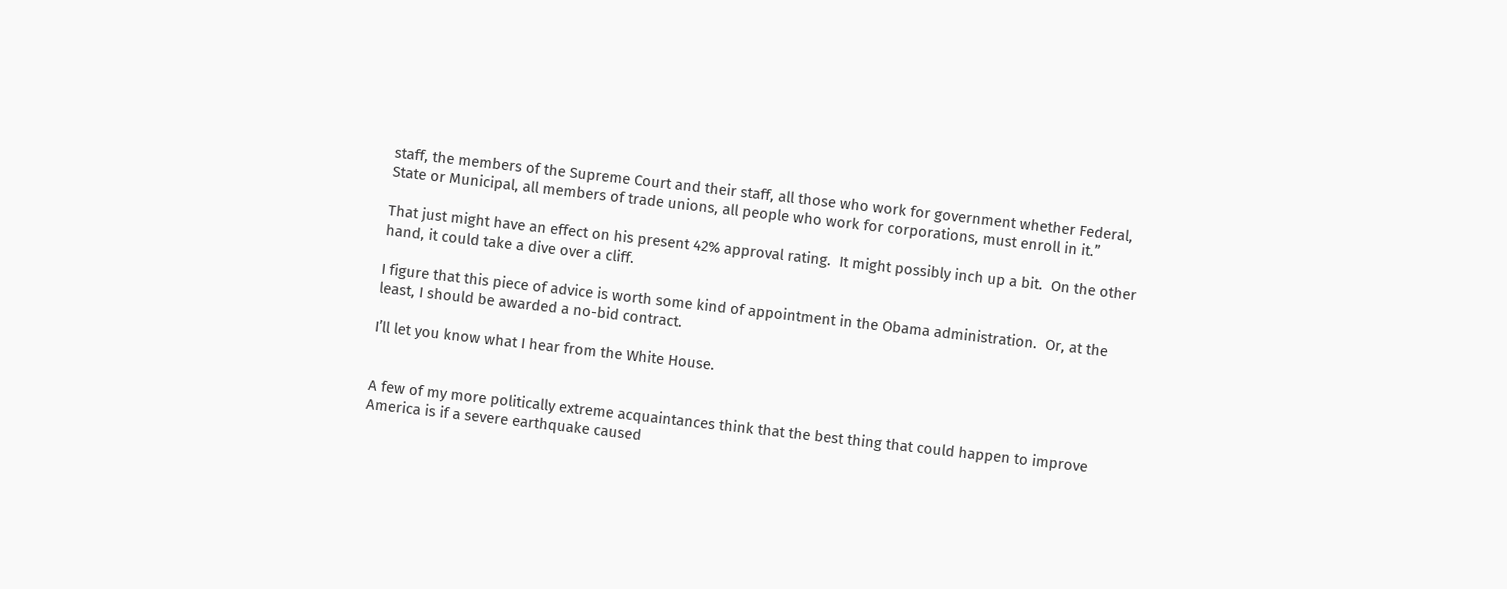staff, the members of the Supreme Court and their staff, all those who work for government whether Federal, State or Municipal, all members of trade unions, all people who work for corporations, must enroll in it.”

That just might have an effect on his present 42% approval rating.  It might possibly inch up a bit.  On the other hand, it could take a dive over a cliff.

I figure that this piece of advice is worth some kind of appointment in the Obama administration.  Or, at the least, I should be awarded a no-bid contract.

I’ll let you know what I hear from the White House.


A few of my more politically extreme acquaintances think that the best thing that could happen to improve America is if a severe earthquake caused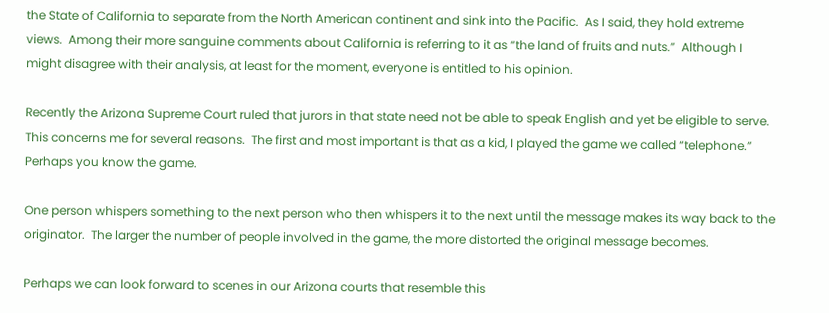the State of California to separate from the North American continent and sink into the Pacific.  As I said, they hold extreme views.  Among their more sanguine comments about California is referring to it as “the land of fruits and nuts.”  Although I might disagree with their analysis, at least for the moment, everyone is entitled to his opinion.

Recently the Arizona Supreme Court ruled that jurors in that state need not be able to speak English and yet be eligible to serve.  This concerns me for several reasons.  The first and most important is that as a kid, I played the game we called “telephone.”  Perhaps you know the game.

One person whispers something to the next person who then whispers it to the next until the message makes its way back to the originator.  The larger the number of people involved in the game, the more distorted the original message becomes.

Perhaps we can look forward to scenes in our Arizona courts that resemble this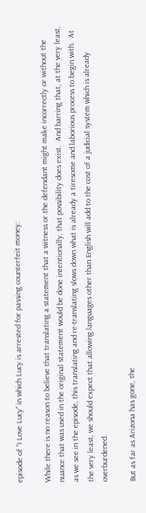episode of “I Love Lucy” in which Lucy is arrested for passing counterfeit money:

While there is no reason to believe that translating a statement that a witness or the defendant might make incorrectly or without the nuance that was used in the original statement would be done intentionally, that possibility does exist.  And barring that, at the very least, as we see in the episode, this translating and re-translating slows down what is already a tiresome and laborious process to begin with.  At the very least, we should expect that allowing languages other than English will add to the cost of a judicial system which is already overburdened.

But as far as Arizona has gone, the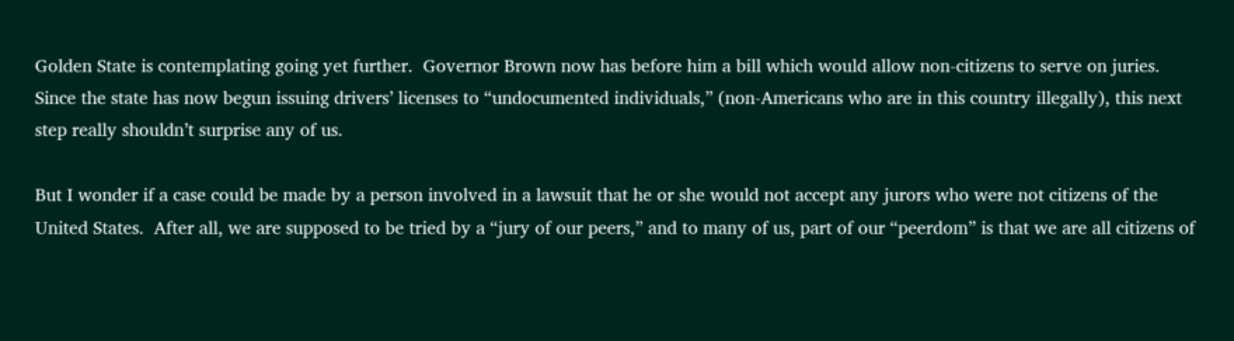Golden State is contemplating going yet further.  Governor Brown now has before him a bill which would allow non-citizens to serve on juries.  Since the state has now begun issuing drivers’ licenses to “undocumented individuals,” (non-Americans who are in this country illegally), this next step really shouldn’t surprise any of us.

But I wonder if a case could be made by a person involved in a lawsuit that he or she would not accept any jurors who were not citizens of the United States.  After all, we are supposed to be tried by a “jury of our peers,” and to many of us, part of our “peerdom” is that we are all citizens of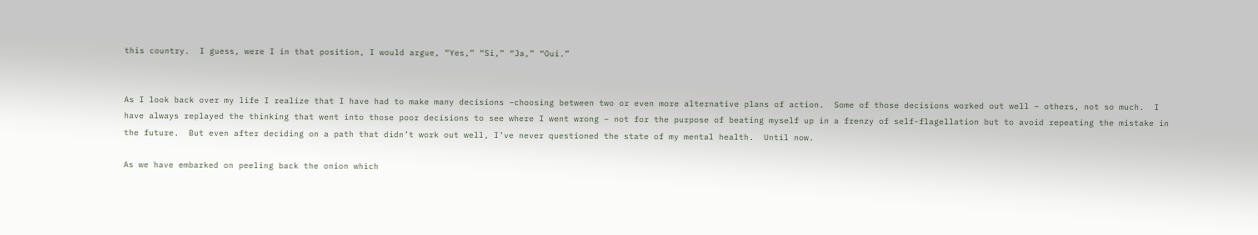this country.  I guess, were I in that position, I would argue, “Yes,” “Si,” “Ja,” “Oui.”


As I look back over my life I realize that I have had to make many decisions –choosing between two or even more alternative plans of action.  Some of those decisions worked out well – others, not so much.  I have always replayed the thinking that went into those poor decisions to see where I went wrong – not for the purpose of beating myself up in a frenzy of self-flagellation but to avoid repeating the mistake in the future.  But even after deciding on a path that didn’t work out well, I’ve never questioned the state of my mental health.  Until now.

As we have embarked on peeling back the onion which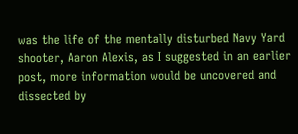was the life of the mentally disturbed Navy Yard shooter, Aaron Alexis, as I suggested in an earlier post, more information would be uncovered and dissected by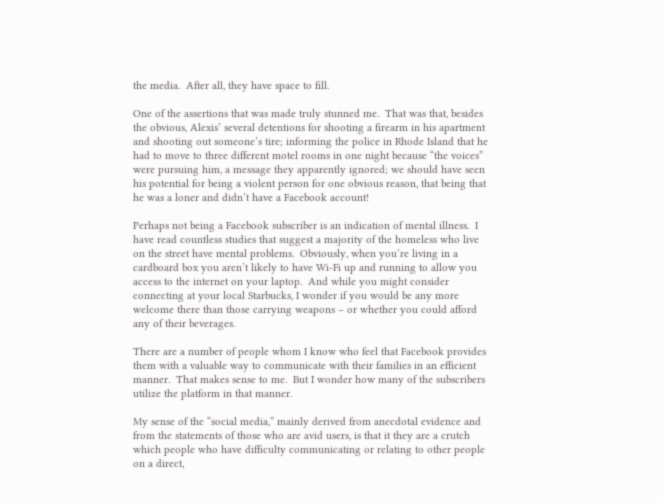the media.  After all, they have space to fill.

One of the assertions that was made truly stunned me.  That was that, besides the obvious, Alexis’ several detentions for shooting a firearm in his apartment and shooting out someone’s tire; informing the police in Rhode Island that he had to move to three different motel rooms in one night because “the voices” were pursuing him, a message they apparently ignored; we should have seen his potential for being a violent person for one obvious reason, that being that he was a loner and didn’t have a Facebook account!

Perhaps not being a Facebook subscriber is an indication of mental illness.  I have read countless studies that suggest a majority of the homeless who live on the street have mental problems.  Obviously, when you’re living in a cardboard box you aren’t likely to have Wi-Fi up and running to allow you access to the internet on your laptop.  And while you might consider connecting at your local Starbucks, I wonder if you would be any more welcome there than those carrying weapons – or whether you could afford any of their beverages.

There are a number of people whom I know who feel that Facebook provides them with a valuable way to communicate with their families in an efficient manner.  That makes sense to me.  But I wonder how many of the subscribers utilize the platform in that manner.

My sense of the “social media,” mainly derived from anecdotal evidence and from the statements of those who are avid users, is that it they are a crutch which people who have difficulty communicating or relating to other people on a direct,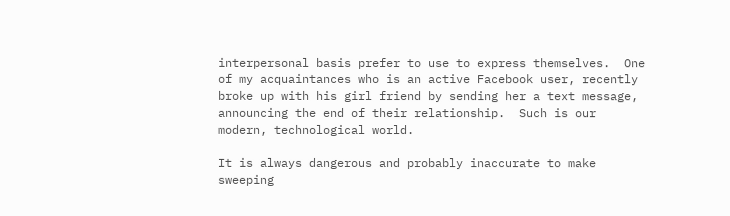interpersonal basis prefer to use to express themselves.  One of my acquaintances who is an active Facebook user, recently broke up with his girl friend by sending her a text message, announcing the end of their relationship.  Such is our modern, technological world.

It is always dangerous and probably inaccurate to make sweeping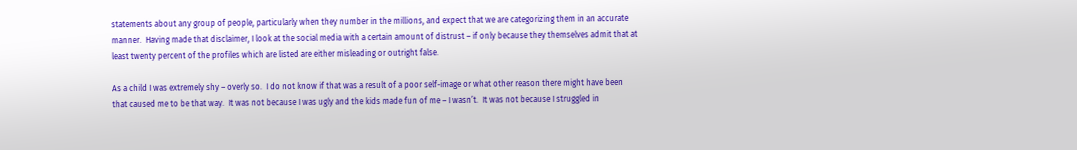statements about any group of people, particularly when they number in the millions, and expect that we are categorizing them in an accurate manner.  Having made that disclaimer, I look at the social media with a certain amount of distrust – if only because they themselves admit that at least twenty percent of the profiles which are listed are either misleading or outright false.

As a child I was extremely shy – overly so.  I do not know if that was a result of a poor self-image or what other reason there might have been that caused me to be that way.  It was not because I was ugly and the kids made fun of me – I wasn’t.  It was not because I struggled in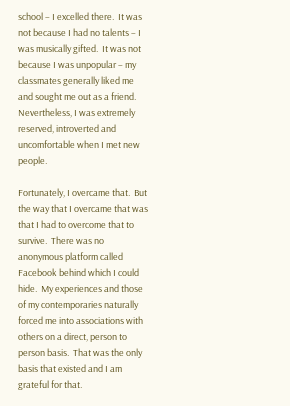school – I excelled there.  It was not because I had no talents – I was musically gifted.  It was not because I was unpopular – my classmates generally liked me and sought me out as a friend.  Nevertheless, I was extremely reserved, introverted and uncomfortable when I met new people.

Fortunately, I overcame that.  But the way that I overcame that was that I had to overcome that to survive.  There was no anonymous platform called Facebook behind which I could hide.  My experiences and those of my contemporaries naturally forced me into associations with others on a direct, person to person basis.  That was the only basis that existed and I am grateful for that.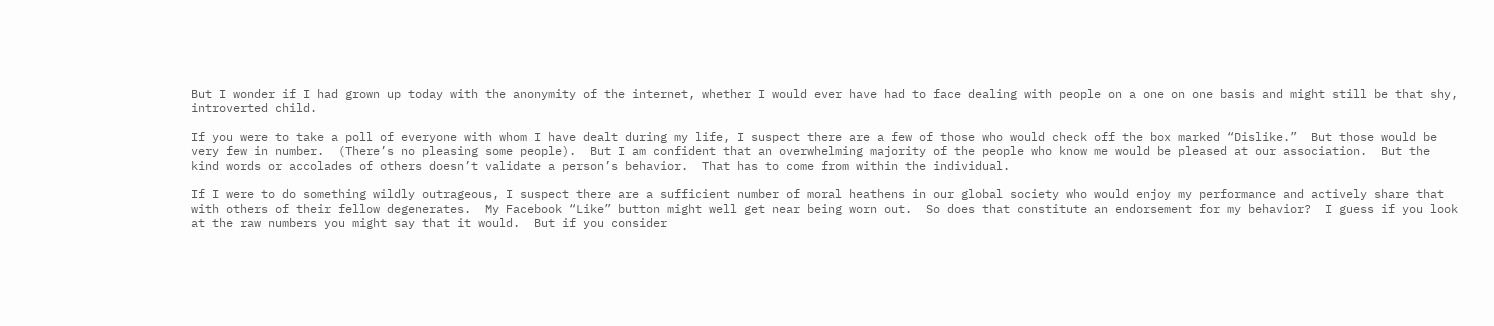But I wonder if I had grown up today with the anonymity of the internet, whether I would ever have had to face dealing with people on a one on one basis and might still be that shy, introverted child.

If you were to take a poll of everyone with whom I have dealt during my life, I suspect there are a few of those who would check off the box marked “Dislike.”  But those would be very few in number.  (There’s no pleasing some people).  But I am confident that an overwhelming majority of the people who know me would be pleased at our association.  But the kind words or accolades of others doesn’t validate a person’s behavior.  That has to come from within the individual.

If I were to do something wildly outrageous, I suspect there are a sufficient number of moral heathens in our global society who would enjoy my performance and actively share that with others of their fellow degenerates.  My Facebook “Like” button might well get near being worn out.  So does that constitute an endorsement for my behavior?  I guess if you look at the raw numbers you might say that it would.  But if you consider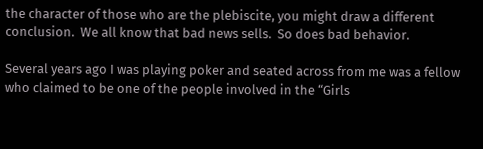the character of those who are the plebiscite, you might draw a different conclusion.  We all know that bad news sells.  So does bad behavior.

Several years ago I was playing poker and seated across from me was a fellow who claimed to be one of the people involved in the “Girls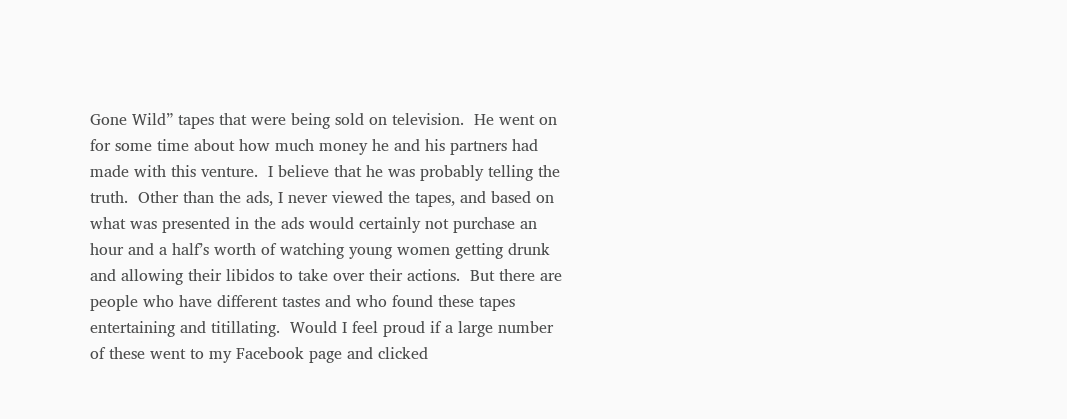Gone Wild” tapes that were being sold on television.  He went on for some time about how much money he and his partners had made with this venture.  I believe that he was probably telling the truth.  Other than the ads, I never viewed the tapes, and based on what was presented in the ads would certainly not purchase an hour and a half’s worth of watching young women getting drunk and allowing their libidos to take over their actions.  But there are people who have different tastes and who found these tapes entertaining and titillating.  Would I feel proud if a large number of these went to my Facebook page and clicked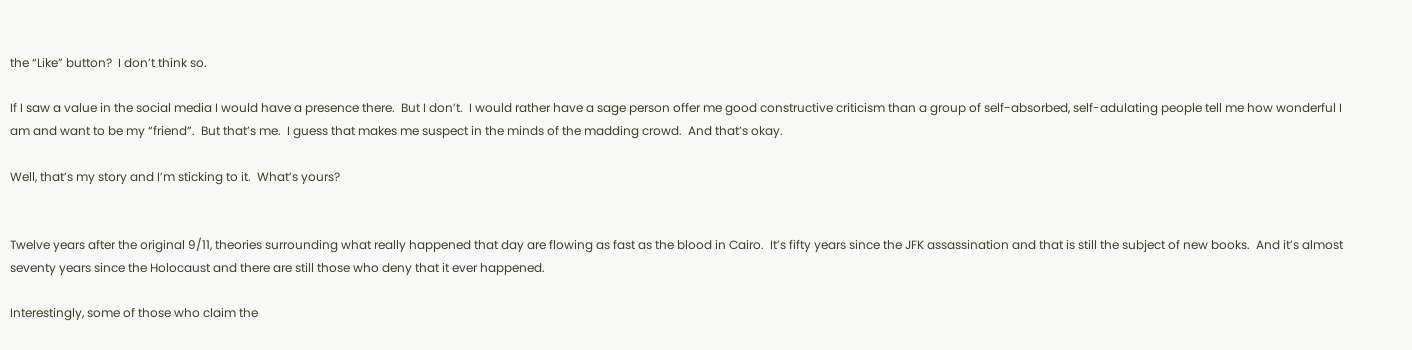the “Like” button?  I don’t think so.

If I saw a value in the social media I would have a presence there.  But I don’t.  I would rather have a sage person offer me good constructive criticism than a group of self-absorbed, self-adulating people tell me how wonderful I am and want to be my “friend”.  But that’s me.  I guess that makes me suspect in the minds of the madding crowd.  And that’s okay.

Well, that’s my story and I’m sticking to it.  What’s yours?


Twelve years after the original 9/11, theories surrounding what really happened that day are flowing as fast as the blood in Cairo.  It’s fifty years since the JFK assassination and that is still the subject of new books.  And it’s almost seventy years since the Holocaust and there are still those who deny that it ever happened.

Interestingly, some of those who claim the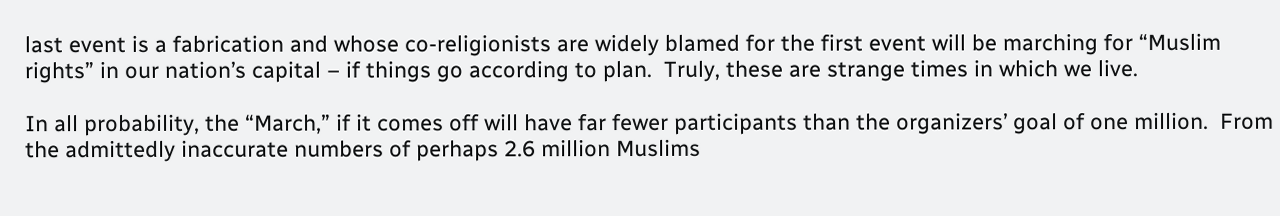last event is a fabrication and whose co-religionists are widely blamed for the first event will be marching for “Muslim rights” in our nation’s capital – if things go according to plan.  Truly, these are strange times in which we live.

In all probability, the “March,” if it comes off will have far fewer participants than the organizers’ goal of one million.  From the admittedly inaccurate numbers of perhaps 2.6 million Muslims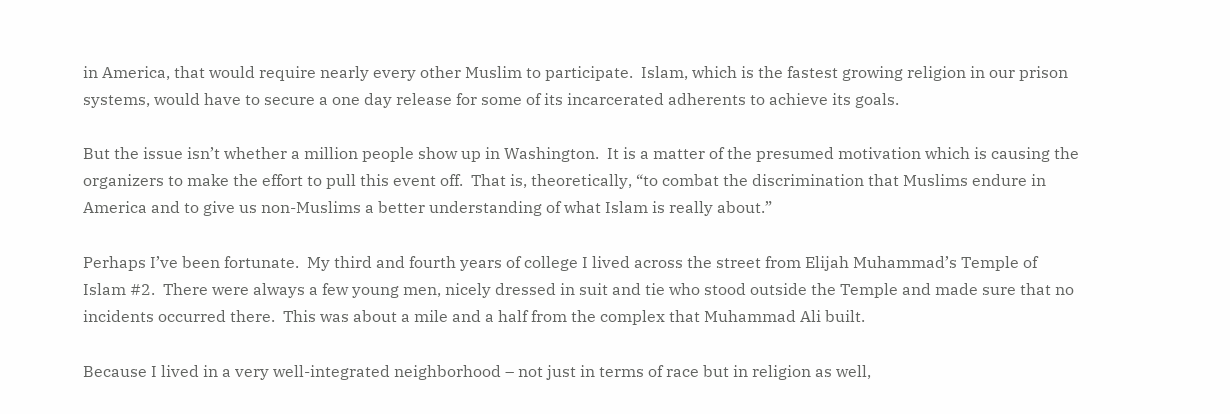in America, that would require nearly every other Muslim to participate.  Islam, which is the fastest growing religion in our prison systems, would have to secure a one day release for some of its incarcerated adherents to achieve its goals.

But the issue isn’t whether a million people show up in Washington.  It is a matter of the presumed motivation which is causing the organizers to make the effort to pull this event off.  That is, theoretically, “to combat the discrimination that Muslims endure in America and to give us non-Muslims a better understanding of what Islam is really about.”

Perhaps I’ve been fortunate.  My third and fourth years of college I lived across the street from Elijah Muhammad’s Temple of Islam #2.  There were always a few young men, nicely dressed in suit and tie who stood outside the Temple and made sure that no incidents occurred there.  This was about a mile and a half from the complex that Muhammad Ali built.

Because I lived in a very well-integrated neighborhood – not just in terms of race but in religion as well,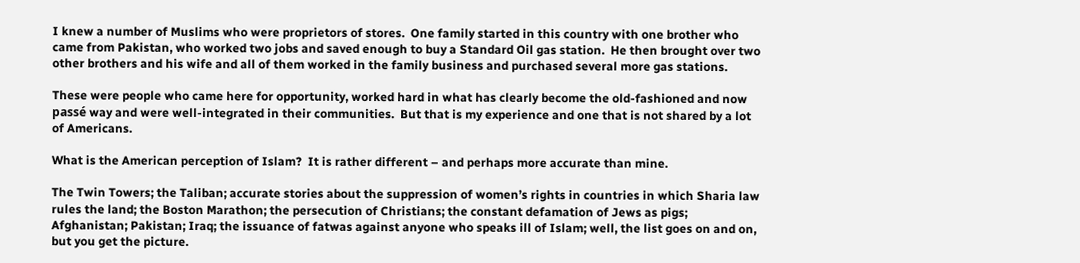I knew a number of Muslims who were proprietors of stores.  One family started in this country with one brother who came from Pakistan, who worked two jobs and saved enough to buy a Standard Oil gas station.  He then brought over two other brothers and his wife and all of them worked in the family business and purchased several more gas stations.

These were people who came here for opportunity, worked hard in what has clearly become the old-fashioned and now passé way and were well-integrated in their communities.  But that is my experience and one that is not shared by a lot of Americans.

What is the American perception of Islam?  It is rather different – and perhaps more accurate than mine.

The Twin Towers; the Taliban; accurate stories about the suppression of women’s rights in countries in which Sharia law rules the land; the Boston Marathon; the persecution of Christians; the constant defamation of Jews as pigs; Afghanistan; Pakistan; Iraq; the issuance of fatwas against anyone who speaks ill of Islam; well, the list goes on and on, but you get the picture.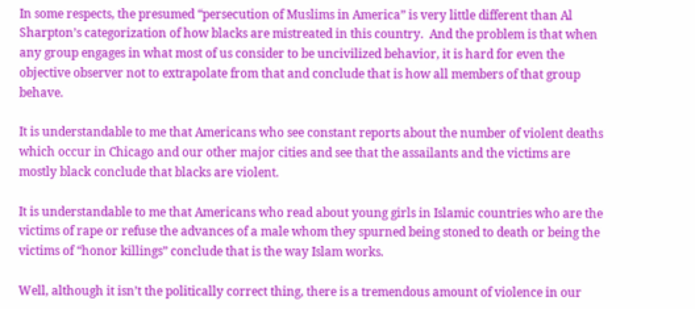In some respects, the presumed “persecution of Muslims in America” is very little different than Al Sharpton’s categorization of how blacks are mistreated in this country.  And the problem is that when any group engages in what most of us consider to be uncivilized behavior, it is hard for even the objective observer not to extrapolate from that and conclude that is how all members of that group behave.

It is understandable to me that Americans who see constant reports about the number of violent deaths which occur in Chicago and our other major cities and see that the assailants and the victims are mostly black conclude that blacks are violent.

It is understandable to me that Americans who read about young girls in Islamic countries who are the victims of rape or refuse the advances of a male whom they spurned being stoned to death or being the victims of “honor killings” conclude that is the way Islam works.

Well, although it isn’t the politically correct thing, there is a tremendous amount of violence in our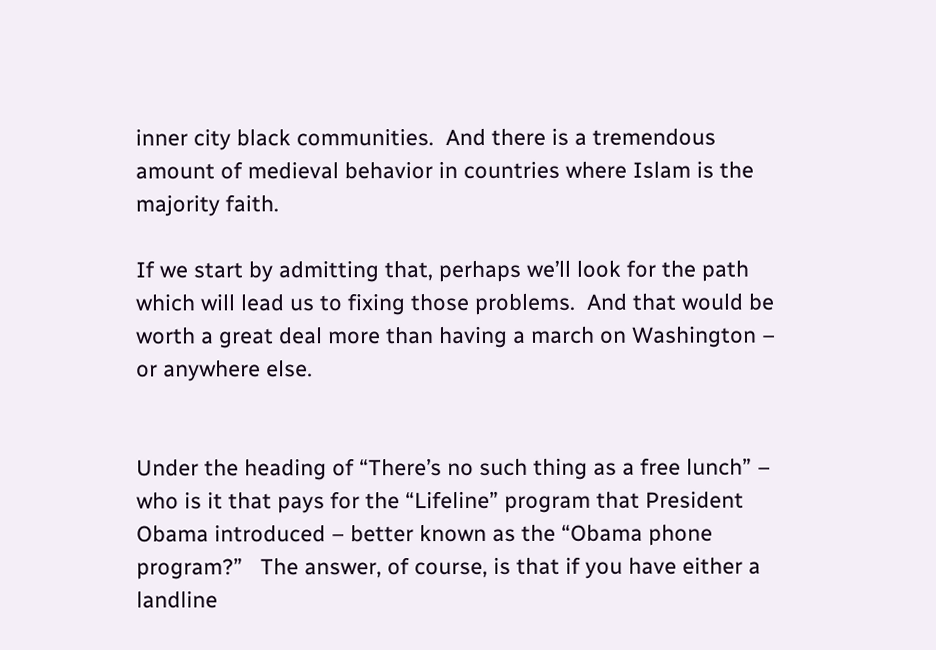inner city black communities.  And there is a tremendous amount of medieval behavior in countries where Islam is the majority faith.

If we start by admitting that, perhaps we’ll look for the path which will lead us to fixing those problems.  And that would be worth a great deal more than having a march on Washington – or anywhere else.


Under the heading of “There’s no such thing as a free lunch” – who is it that pays for the “Lifeline” program that President Obama introduced – better known as the “Obama phone program?”   The answer, of course, is that if you have either a landline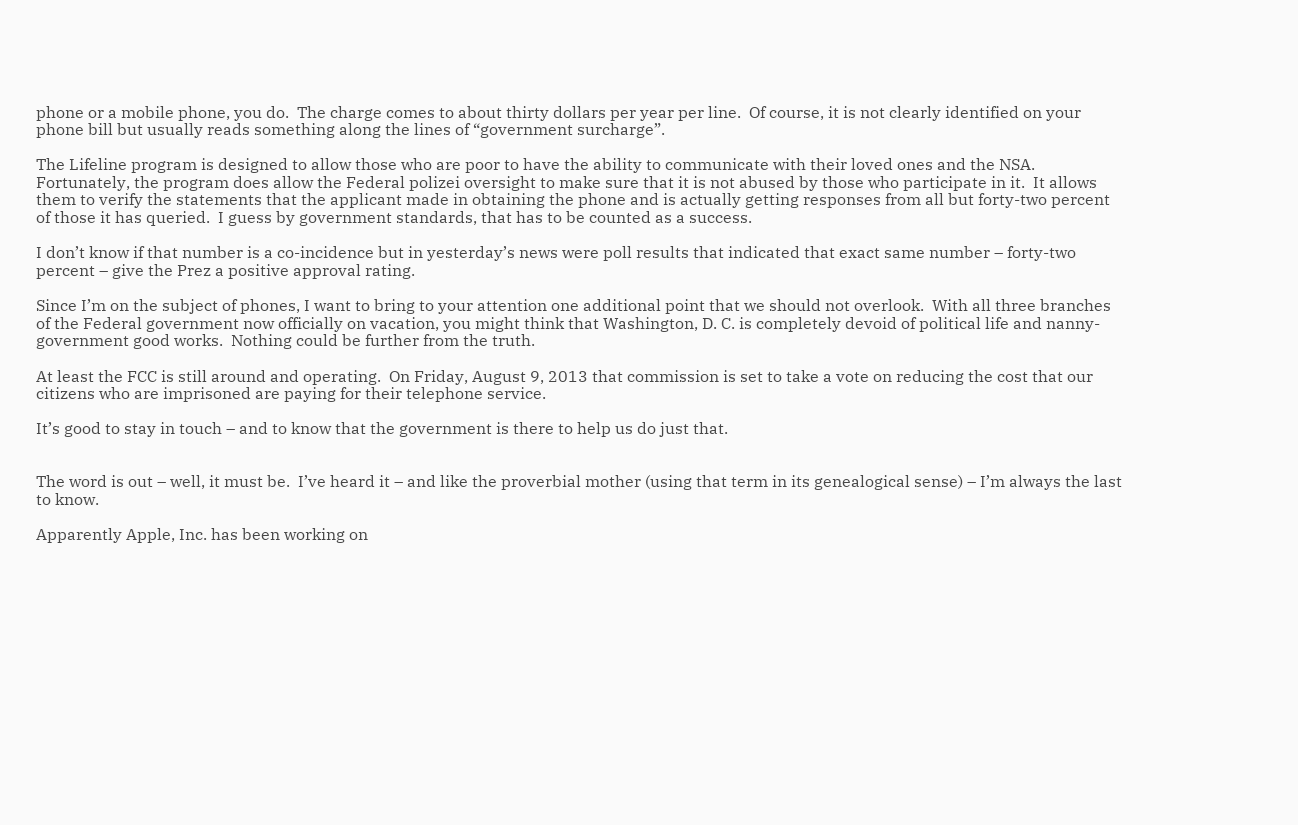phone or a mobile phone, you do.  The charge comes to about thirty dollars per year per line.  Of course, it is not clearly identified on your phone bill but usually reads something along the lines of “government surcharge”.

The Lifeline program is designed to allow those who are poor to have the ability to communicate with their loved ones and the NSA.  Fortunately, the program does allow the Federal polizei oversight to make sure that it is not abused by those who participate in it.  It allows them to verify the statements that the applicant made in obtaining the phone and is actually getting responses from all but forty-two percent of those it has queried.  I guess by government standards, that has to be counted as a success.

I don’t know if that number is a co-incidence but in yesterday’s news were poll results that indicated that exact same number – forty-two percent – give the Prez a positive approval rating.

Since I’m on the subject of phones, I want to bring to your attention one additional point that we should not overlook.  With all three branches of the Federal government now officially on vacation, you might think that Washington, D. C. is completely devoid of political life and nanny-government good works.  Nothing could be further from the truth.

At least the FCC is still around and operating.  On Friday, August 9, 2013 that commission is set to take a vote on reducing the cost that our citizens who are imprisoned are paying for their telephone service.

It’s good to stay in touch – and to know that the government is there to help us do just that.


The word is out – well, it must be.  I’ve heard it – and like the proverbial mother (using that term in its genealogical sense) – I’m always the last to know.

Apparently Apple, Inc. has been working on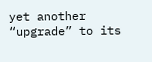yet another “upgrade” to its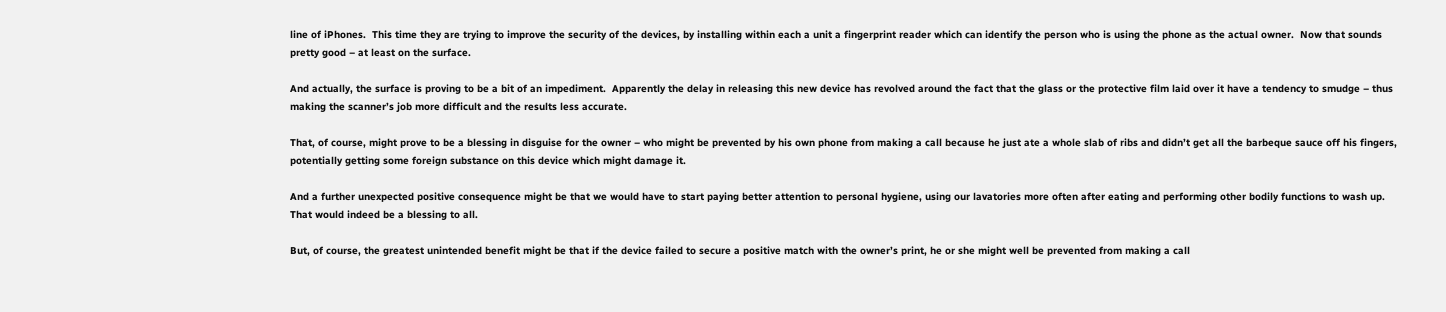line of iPhones.  This time they are trying to improve the security of the devices, by installing within each a unit a fingerprint reader which can identify the person who is using the phone as the actual owner.  Now that sounds pretty good – at least on the surface.

And actually, the surface is proving to be a bit of an impediment.  Apparently the delay in releasing this new device has revolved around the fact that the glass or the protective film laid over it have a tendency to smudge – thus making the scanner’s job more difficult and the results less accurate.

That, of course, might prove to be a blessing in disguise for the owner – who might be prevented by his own phone from making a call because he just ate a whole slab of ribs and didn’t get all the barbeque sauce off his fingers, potentially getting some foreign substance on this device which might damage it.

And a further unexpected positive consequence might be that we would have to start paying better attention to personal hygiene, using our lavatories more often after eating and performing other bodily functions to wash up.  That would indeed be a blessing to all.

But, of course, the greatest unintended benefit might be that if the device failed to secure a positive match with the owner’s print, he or she might well be prevented from making a call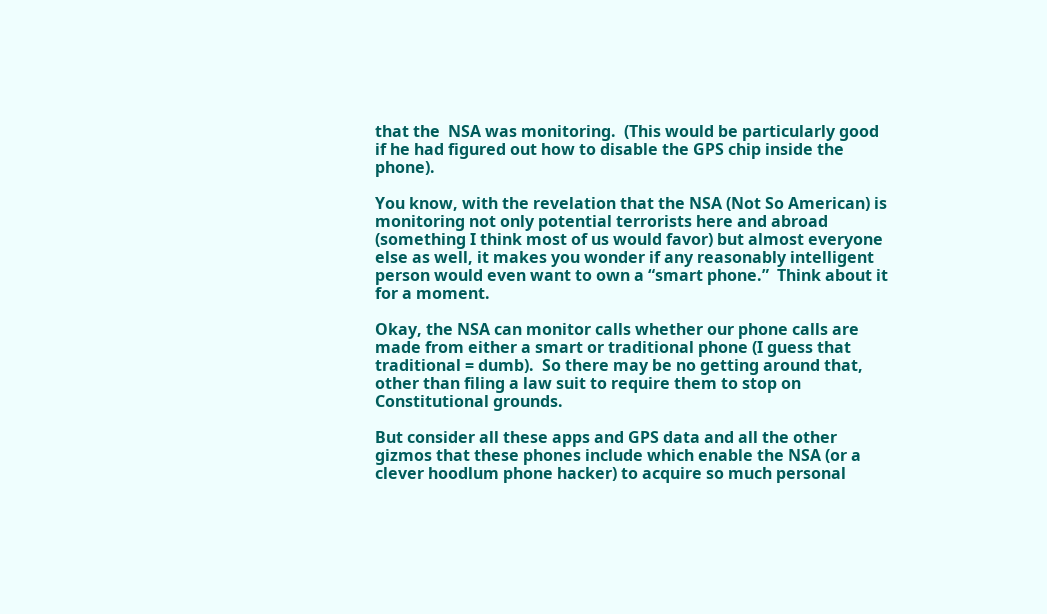that the  NSA was monitoring.  (This would be particularly good if he had figured out how to disable the GPS chip inside the phone).

You know, with the revelation that the NSA (Not So American) is monitoring not only potential terrorists here and abroad (something I think most of us would favor) but almost everyone else as well, it makes you wonder if any reasonably intelligent person would even want to own a “smart phone.”  Think about it for a moment.

Okay, the NSA can monitor calls whether our phone calls are made from either a smart or traditional phone (I guess that traditional = dumb).  So there may be no getting around that, other than filing a law suit to require them to stop on Constitutional grounds.

But consider all these apps and GPS data and all the other gizmos that these phones include which enable the NSA (or a clever hoodlum phone hacker) to acquire so much personal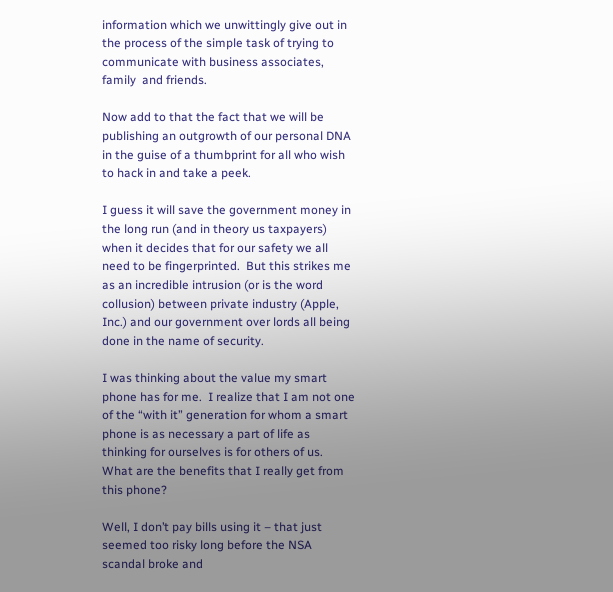information which we unwittingly give out in the process of the simple task of trying to communicate with business associates, family  and friends.

Now add to that the fact that we will be publishing an outgrowth of our personal DNA in the guise of a thumbprint for all who wish to hack in and take a peek.

I guess it will save the government money in the long run (and in theory us taxpayers) when it decides that for our safety we all need to be fingerprinted.  But this strikes me as an incredible intrusion (or is the word collusion) between private industry (Apple, Inc.) and our government over lords all being done in the name of security.

I was thinking about the value my smart phone has for me.  I realize that I am not one of the “with it” generation for whom a smart phone is as necessary a part of life as thinking for ourselves is for others of us.  What are the benefits that I really get from this phone?

Well, I don’t pay bills using it – that just seemed too risky long before the NSA scandal broke and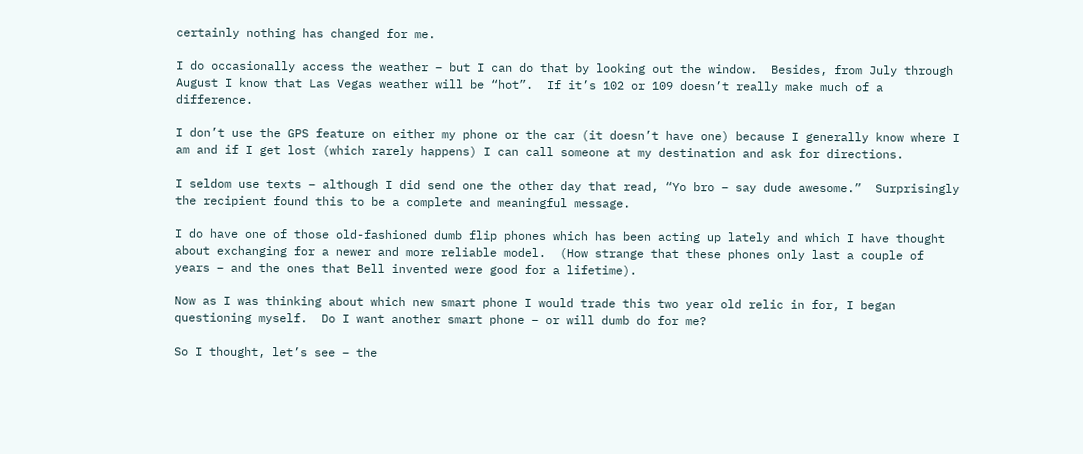certainly nothing has changed for me.

I do occasionally access the weather – but I can do that by looking out the window.  Besides, from July through August I know that Las Vegas weather will be “hot”.  If it’s 102 or 109 doesn’t really make much of a difference.

I don’t use the GPS feature on either my phone or the car (it doesn’t have one) because I generally know where I am and if I get lost (which rarely happens) I can call someone at my destination and ask for directions.

I seldom use texts – although I did send one the other day that read, “Yo bro – say dude awesome.”  Surprisingly the recipient found this to be a complete and meaningful message.

I do have one of those old-fashioned dumb flip phones which has been acting up lately and which I have thought about exchanging for a newer and more reliable model.  (How strange that these phones only last a couple of years – and the ones that Bell invented were good for a lifetime).

Now as I was thinking about which new smart phone I would trade this two year old relic in for, I began questioning myself.  Do I want another smart phone – or will dumb do for me?

So I thought, let’s see – the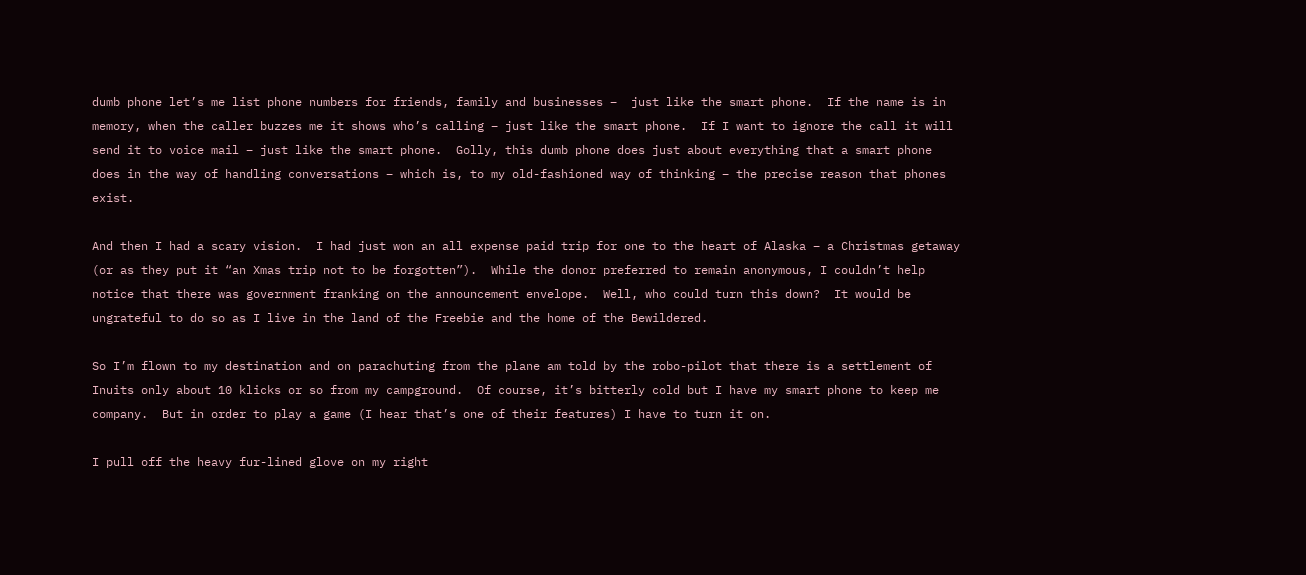dumb phone let’s me list phone numbers for friends, family and businesses –  just like the smart phone.  If the name is in memory, when the caller buzzes me it shows who’s calling – just like the smart phone.  If I want to ignore the call it will send it to voice mail – just like the smart phone.  Golly, this dumb phone does just about everything that a smart phone does in the way of handling conversations – which is, to my old-fashioned way of thinking – the precise reason that phones exist.

And then I had a scary vision.  I had just won an all expense paid trip for one to the heart of Alaska – a Christmas getaway (or as they put it “an Xmas trip not to be forgotten”).  While the donor preferred to remain anonymous, I couldn’t help notice that there was government franking on the announcement envelope.  Well, who could turn this down?  It would be ungrateful to do so as I live in the land of the Freebie and the home of the Bewildered.

So I’m flown to my destination and on parachuting from the plane am told by the robo-pilot that there is a settlement of Inuits only about 10 klicks or so from my campground.  Of course, it’s bitterly cold but I have my smart phone to keep me company.  But in order to play a game (I hear that’s one of their features) I have to turn it on.

I pull off the heavy fur-lined glove on my right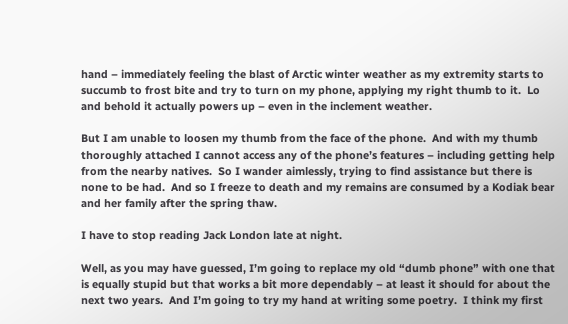hand – immediately feeling the blast of Arctic winter weather as my extremity starts to succumb to frost bite and try to turn on my phone, applying my right thumb to it.  Lo and behold it actually powers up – even in the inclement weather.

But I am unable to loosen my thumb from the face of the phone.  And with my thumb thoroughly attached I cannot access any of the phone’s features – including getting help from the nearby natives.  So I wander aimlessly, trying to find assistance but there is none to be had.  And so I freeze to death and my remains are consumed by a Kodiak bear and her family after the spring thaw.

I have to stop reading Jack London late at night.

Well, as you may have guessed, I’m going to replace my old “dumb phone” with one that is equally stupid but that works a bit more dependably – at least it should for about the next two years.  And I’m going to try my hand at writing some poetry.  I think my first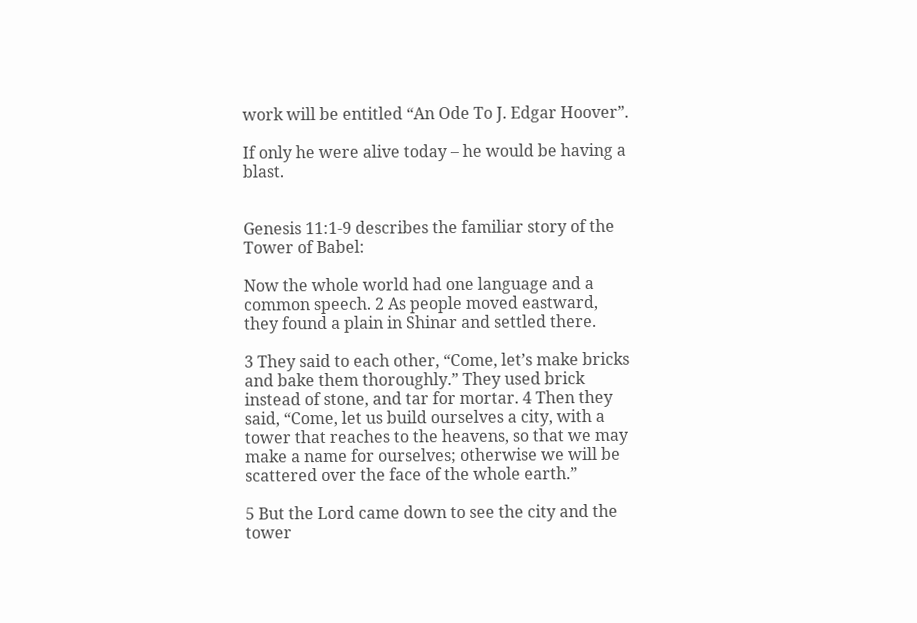work will be entitled “An Ode To J. Edgar Hoover”.

If only he were alive today – he would be having a blast.


Genesis 11:1-9 describes the familiar story of the Tower of Babel:

Now the whole world had one language and a common speech. 2 As people moved eastward, they found a plain in Shinar and settled there.

3 They said to each other, “Come, let’s make bricks and bake them thoroughly.” They used brick instead of stone, and tar for mortar. 4 Then they said, “Come, let us build ourselves a city, with a tower that reaches to the heavens, so that we may make a name for ourselves; otherwise we will be scattered over the face of the whole earth.”

5 But the Lord came down to see the city and the tower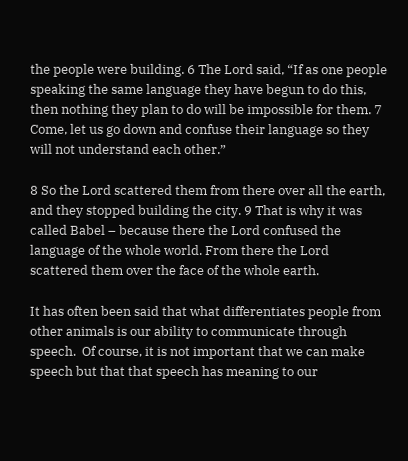the people were building. 6 The Lord said, “If as one people speaking the same language they have begun to do this, then nothing they plan to do will be impossible for them. 7 Come, let us go down and confuse their language so they will not understand each other.”

8 So the Lord scattered them from there over all the earth, and they stopped building the city. 9 That is why it was called Babel – because there the Lord confused the language of the whole world. From there the Lord scattered them over the face of the whole earth.

It has often been said that what differentiates people from other animals is our ability to communicate through speech.  Of course, it is not important that we can make speech but that that speech has meaning to our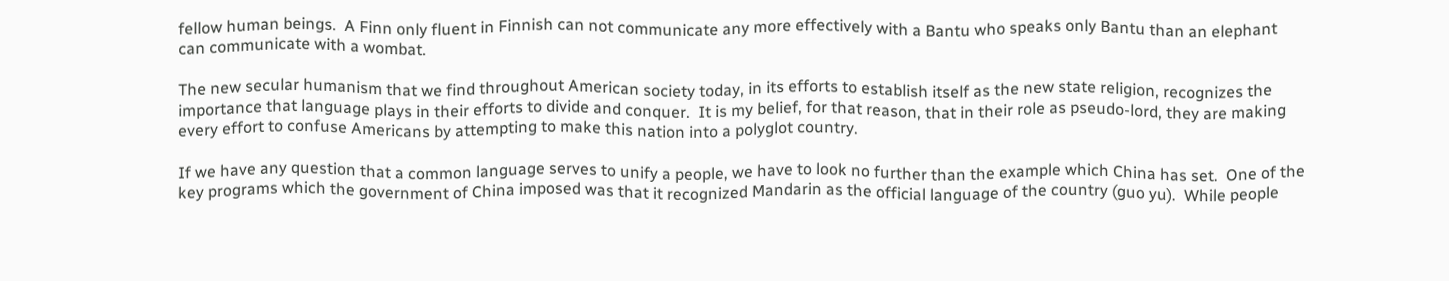fellow human beings.  A Finn only fluent in Finnish can not communicate any more effectively with a Bantu who speaks only Bantu than an elephant can communicate with a wombat.

The new secular humanism that we find throughout American society today, in its efforts to establish itself as the new state religion, recognizes the importance that language plays in their efforts to divide and conquer.  It is my belief, for that reason, that in their role as pseudo-lord, they are making every effort to confuse Americans by attempting to make this nation into a polyglot country.

If we have any question that a common language serves to unify a people, we have to look no further than the example which China has set.  One of the key programs which the government of China imposed was that it recognized Mandarin as the official language of the country (guo yu).  While people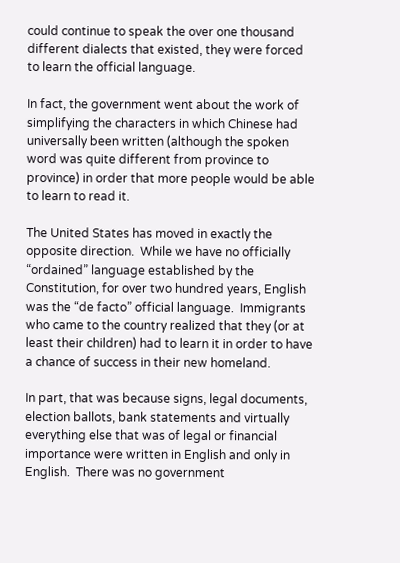could continue to speak the over one thousand different dialects that existed, they were forced to learn the official language.

In fact, the government went about the work of simplifying the characters in which Chinese had universally been written (although the spoken word was quite different from province to province) in order that more people would be able to learn to read it.

The United States has moved in exactly the opposite direction.  While we have no officially “ordained” language established by the Constitution, for over two hundred years, English was the “de facto” official language.  Immigrants who came to the country realized that they (or at least their children) had to learn it in order to have a chance of success in their new homeland.

In part, that was because signs, legal documents, election ballots, bank statements and virtually everything else that was of legal or financial importance were written in English and only in English.  There was no government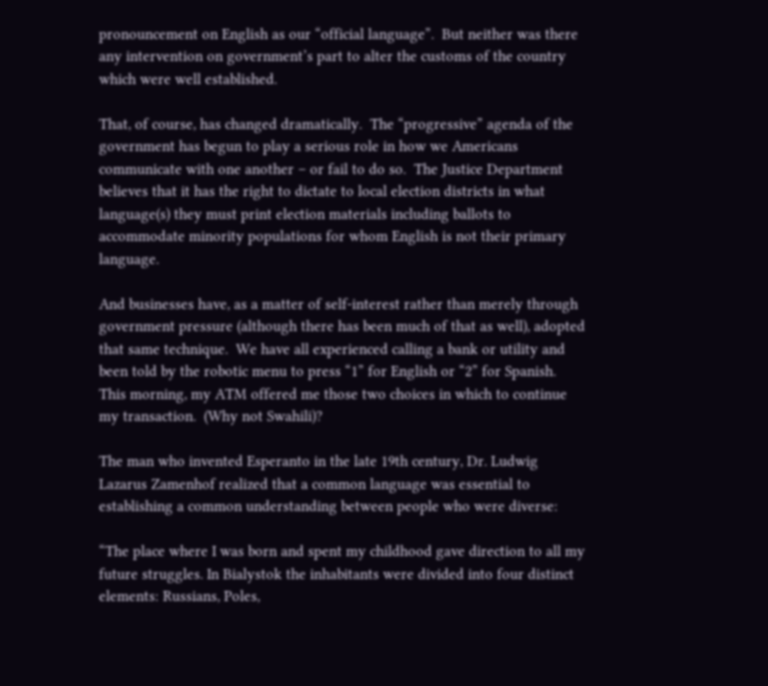pronouncement on English as our “official language”.  But neither was there any intervention on government’s part to alter the customs of the country which were well established.

That, of course, has changed dramatically.  The “progressive” agenda of the government has begun to play a serious role in how we Americans communicate with one another – or fail to do so.  The Justice Department believes that it has the right to dictate to local election districts in what language(s) they must print election materials including ballots to accommodate minority populations for whom English is not their primary language.

And businesses have, as a matter of self-interest rather than merely through government pressure (although there has been much of that as well), adopted that same technique.  We have all experienced calling a bank or utility and been told by the robotic menu to press “1” for English or “2” for Spanish.  This morning, my ATM offered me those two choices in which to continue my transaction.  (Why not Swahili)?

The man who invented Esperanto in the late 19th century, Dr. Ludwig Lazarus Zamenhof realized that a common language was essential to establishing a common understanding between people who were diverse:

“The place where I was born and spent my childhood gave direction to all my future struggles. In Bialystok the inhabitants were divided into four distinct elements: Russians, Poles,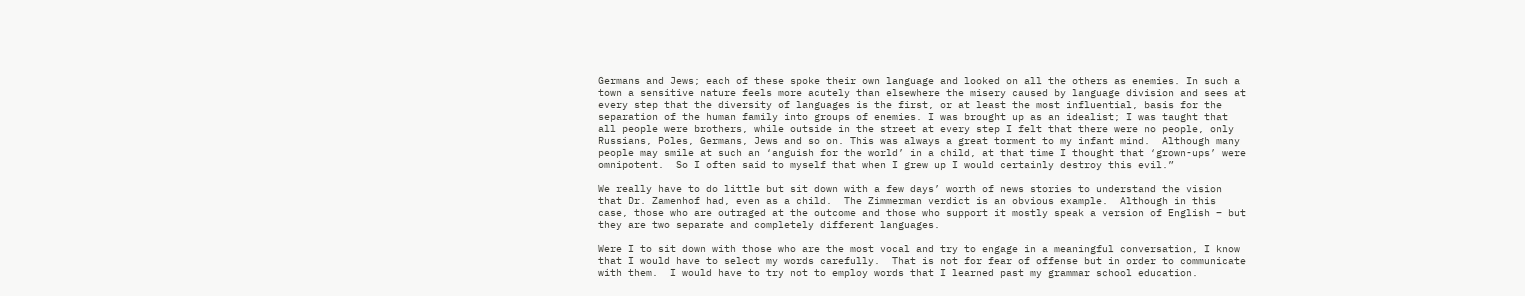Germans and Jews; each of these spoke their own language and looked on all the others as enemies. In such a town a sensitive nature feels more acutely than elsewhere the misery caused by language division and sees at every step that the diversity of languages is the first, or at least the most influential, basis for the separation of the human family into groups of enemies. I was brought up as an idealist; I was taught that all people were brothers, while outside in the street at every step I felt that there were no people, only Russians, Poles, Germans, Jews and so on. This was always a great torment to my infant mind.  Although many people may smile at such an ‘anguish for the world’ in a child, at that time I thought that ‘grown-ups’ were omnipotent.  So I often said to myself that when I grew up I would certainly destroy this evil.”

We really have to do little but sit down with a few days’ worth of news stories to understand the vision that Dr. Zamenhof had, even as a child.  The Zimmerman verdict is an obvious example.  Although in this case, those who are outraged at the outcome and those who support it mostly speak a version of English – but they are two separate and completely different languages.

Were I to sit down with those who are the most vocal and try to engage in a meaningful conversation, I know that I would have to select my words carefully.  That is not for fear of offense but in order to communicate with them.  I would have to try not to employ words that I learned past my grammar school education.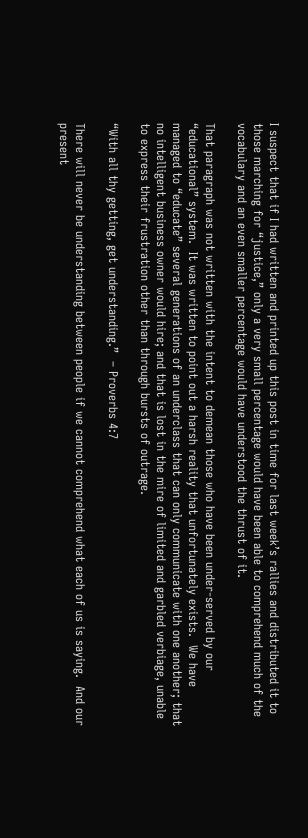I suspect that if I had written and printed up this post in time for last week’s rallies and distributed it to those marching for “justice,” only a very small percentage would have been able to comprehend much of the vocabulary and an even smaller percentage would have understood the thrust of it.

That paragraph was not written with the intent to demean those who have been under-served by our “educational” system.  It was written to point out a harsh reality that unfortunately exists.  We have managed to “educate” several generations of an underclass that can only communicate with one another; that no intelligent business owner would hire; and that is lost in the mire of limited and garbled verbiage, unable to express their frustration other than through bursts of outrage.

“With all thy getting, get understanding.”  – Proverbs 4:7

There will never be understanding between people if we cannot comprehend what each of us is saying.  And our present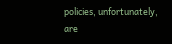policies, unfortunately, are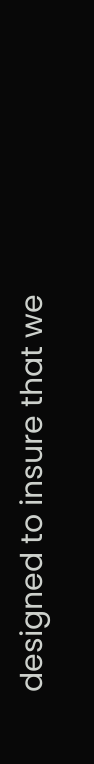designed to insure that we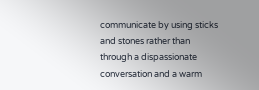communicate by using sticks and stones rather than through a dispassionate conversation and a warm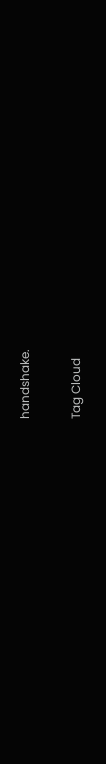handshake.

Tag Cloud